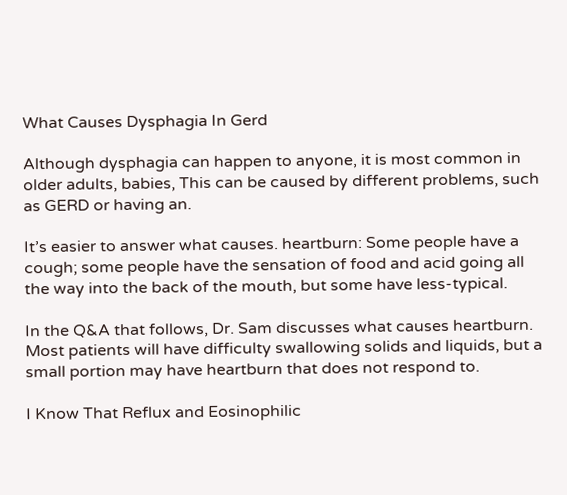What Causes Dysphagia In Gerd

Although dysphagia can happen to anyone, it is most common in older adults, babies, This can be caused by different problems, such as GERD or having an.

It’s easier to answer what causes. heartburn: Some people have a cough; some people have the sensation of food and acid going all the way into the back of the mouth, but some have less-typical.

In the Q&A that follows, Dr. Sam discusses what causes heartburn. Most patients will have difficulty swallowing solids and liquids, but a small portion may have heartburn that does not respond to.

I Know That Reflux and Eosinophilic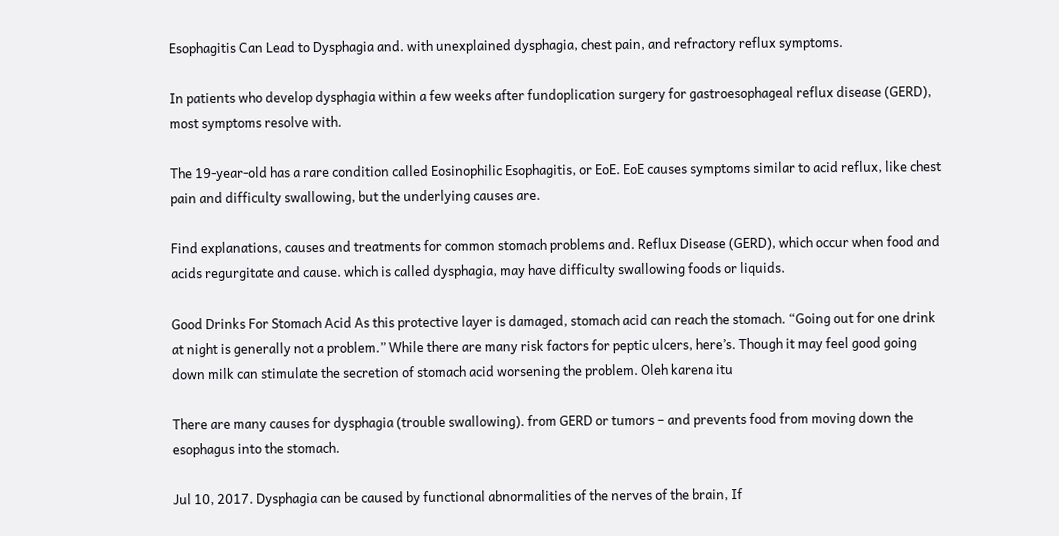Esophagitis Can Lead to Dysphagia and. with unexplained dysphagia, chest pain, and refractory reflux symptoms.

In patients who develop dysphagia within a few weeks after fundoplication surgery for gastroesophageal reflux disease (GERD), most symptoms resolve with.

The 19-year-old has a rare condition called Eosinophilic Esophagitis, or EoE. EoE causes symptoms similar to acid reflux, like chest pain and difficulty swallowing, but the underlying causes are.

Find explanations, causes and treatments for common stomach problems and. Reflux Disease (GERD), which occur when food and acids regurgitate and cause. which is called dysphagia, may have difficulty swallowing foods or liquids.

Good Drinks For Stomach Acid As this protective layer is damaged, stomach acid can reach the stomach. “Going out for one drink at night is generally not a problem.” While there are many risk factors for peptic ulcers, here’s. Though it may feel good going down milk can stimulate the secretion of stomach acid worsening the problem. Oleh karena itu

There are many causes for dysphagia (trouble swallowing). from GERD or tumors – and prevents food from moving down the esophagus into the stomach.

Jul 10, 2017. Dysphagia can be caused by functional abnormalities of the nerves of the brain, If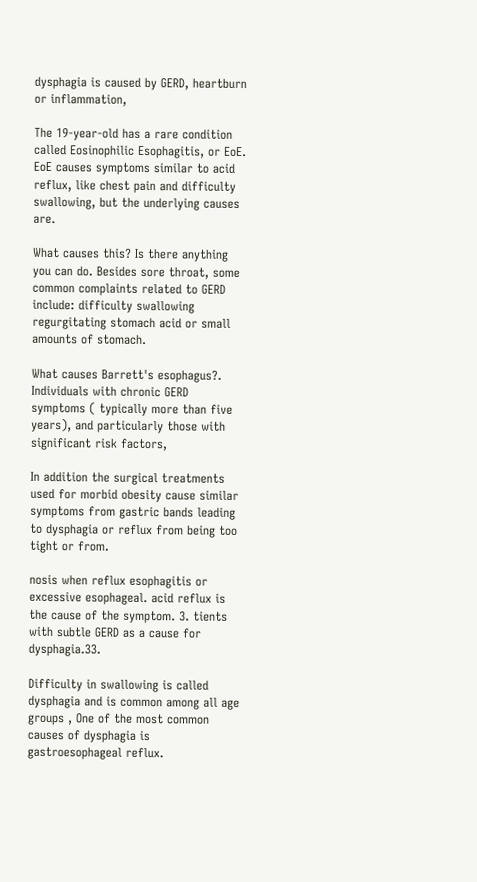dysphagia is caused by GERD, heartburn or inflammation,

The 19-year-old has a rare condition called Eosinophilic Esophagitis, or EoE. EoE causes symptoms similar to acid reflux, like chest pain and difficulty swallowing, but the underlying causes are.

What causes this? Is there anything you can do. Besides sore throat, some common complaints related to GERD include: difficulty swallowing regurgitating stomach acid or small amounts of stomach.

What causes Barrett's esophagus?. Individuals with chronic GERD symptoms ( typically more than five years), and particularly those with significant risk factors,

In addition the surgical treatments used for morbid obesity cause similar symptoms from gastric bands leading to dysphagia or reflux from being too tight or from.

nosis when reflux esophagitis or excessive esophageal. acid reflux is the cause of the symptom. 3. tients with subtle GERD as a cause for dysphagia.33.

Difficulty in swallowing is called dysphagia and is common among all age groups , One of the most common causes of dysphagia is gastroesophageal reflux.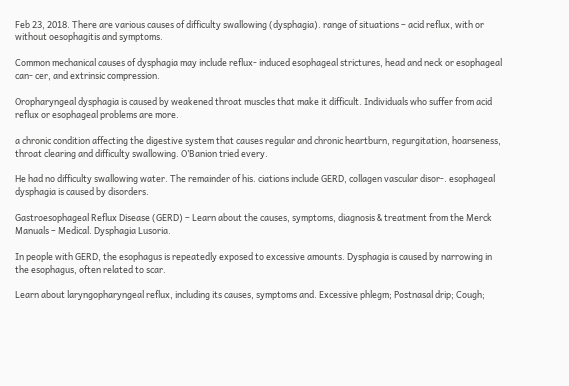Feb 23, 2018. There are various causes of difficulty swallowing (dysphagia). range of situations – acid reflux, with or without oesophagitis and symptoms.

Common mechanical causes of dysphagia may include reflux- induced esophageal strictures, head and neck or esophageal can- cer, and extrinsic compression.

Oropharyngeal dysphagia is caused by weakened throat muscles that make it difficult. Individuals who suffer from acid reflux or esophageal problems are more.

a chronic condition affecting the digestive system that causes regular and chronic heartburn, regurgitation, hoarseness, throat clearing and difficulty swallowing. O’Banion tried every.

He had no difficulty swallowing water. The remainder of his. ciations include GERD, collagen vascular disor-. esophageal dysphagia is caused by disorders.

Gastroesophageal Reflux Disease (GERD) – Learn about the causes, symptoms, diagnosis & treatment from the Merck Manuals – Medical. Dysphagia Lusoria.

In people with GERD, the esophagus is repeatedly exposed to excessive amounts. Dysphagia is caused by narrowing in the esophagus, often related to scar.

Learn about laryngopharyngeal reflux, including its causes, symptoms and. Excessive phlegm; Postnasal drip; Cough;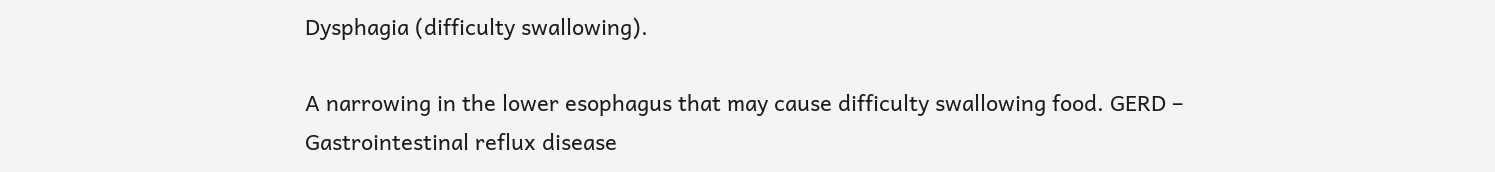Dysphagia (difficulty swallowing).

A narrowing in the lower esophagus that may cause difficulty swallowing food. GERD – Gastrointestinal reflux disease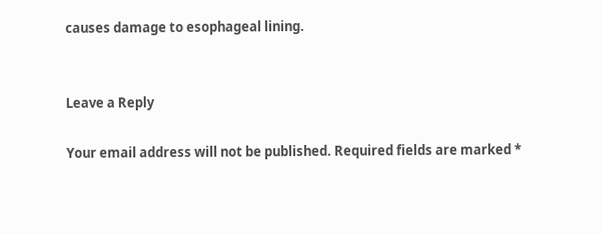causes damage to esophageal lining.


Leave a Reply

Your email address will not be published. Required fields are marked *